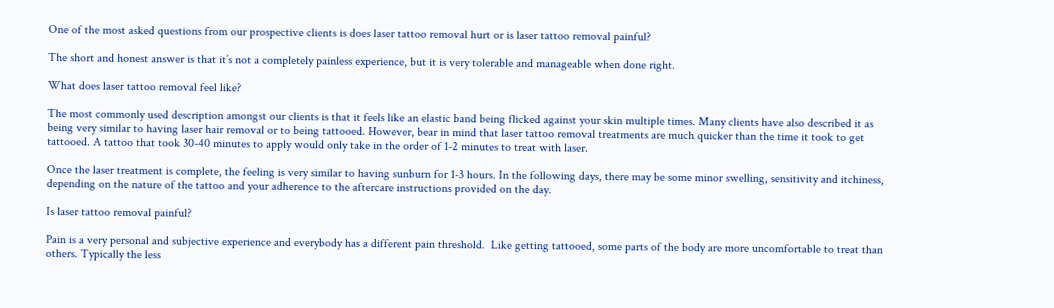One of the most asked questions from our prospective clients is does laser tattoo removal hurt or is laser tattoo removal painful?

The short and honest answer is that it’s not a completely painless experience, but it is very tolerable and manageable when done right.

What does laser tattoo removal feel like?

The most commonly used description amongst our clients is that it feels like an elastic band being flicked against your skin multiple times. Many clients have also described it as being very similar to having laser hair removal or to being tattooed. However, bear in mind that laser tattoo removal treatments are much quicker than the time it took to get tattooed. A tattoo that took 30-40 minutes to apply would only take in the order of 1-2 minutes to treat with laser.

Once the laser treatment is complete, the feeling is very similar to having sunburn for 1-3 hours. In the following days, there may be some minor swelling, sensitivity and itchiness, depending on the nature of the tattoo and your adherence to the aftercare instructions provided on the day.

Is laser tattoo removal painful?

Pain is a very personal and subjective experience and everybody has a different pain threshold.  Like getting tattooed, some parts of the body are more uncomfortable to treat than others. Typically the less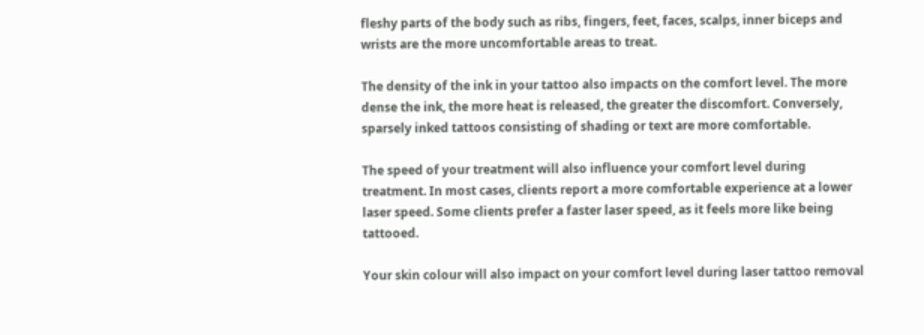fleshy parts of the body such as ribs, fingers, feet, faces, scalps, inner biceps and wrists are the more uncomfortable areas to treat.

The density of the ink in your tattoo also impacts on the comfort level. The more dense the ink, the more heat is released, the greater the discomfort. Conversely, sparsely inked tattoos consisting of shading or text are more comfortable.

The speed of your treatment will also influence your comfort level during treatment. In most cases, clients report a more comfortable experience at a lower laser speed. Some clients prefer a faster laser speed, as it feels more like being tattooed.

Your skin colour will also impact on your comfort level during laser tattoo removal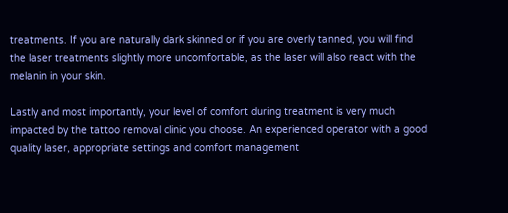treatments. If you are naturally dark skinned or if you are overly tanned, you will find the laser treatments slightly more uncomfortable, as the laser will also react with the melanin in your skin.

Lastly and most importantly, your level of comfort during treatment is very much impacted by the tattoo removal clinic you choose. An experienced operator with a good quality laser, appropriate settings and comfort management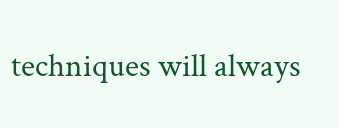techniques will always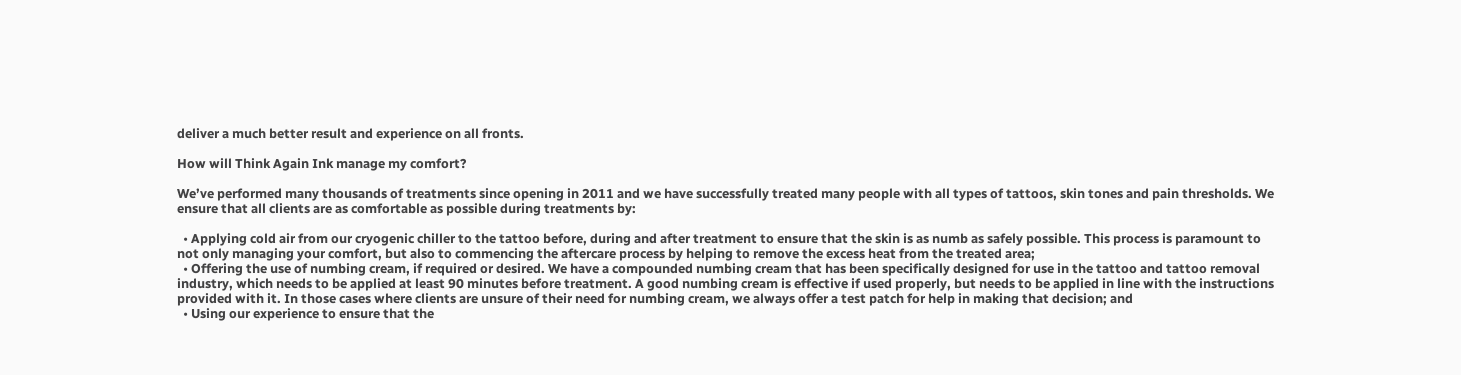deliver a much better result and experience on all fronts.

How will Think Again Ink manage my comfort?

We’ve performed many thousands of treatments since opening in 2011 and we have successfully treated many people with all types of tattoos, skin tones and pain thresholds. We ensure that all clients are as comfortable as possible during treatments by:

  • Applying cold air from our cryogenic chiller to the tattoo before, during and after treatment to ensure that the skin is as numb as safely possible. This process is paramount to not only managing your comfort, but also to commencing the aftercare process by helping to remove the excess heat from the treated area;
  • Offering the use of numbing cream, if required or desired. We have a compounded numbing cream that has been specifically designed for use in the tattoo and tattoo removal industry, which needs to be applied at least 90 minutes before treatment. A good numbing cream is effective if used properly, but needs to be applied in line with the instructions provided with it. In those cases where clients are unsure of their need for numbing cream, we always offer a test patch for help in making that decision; and
  • Using our experience to ensure that the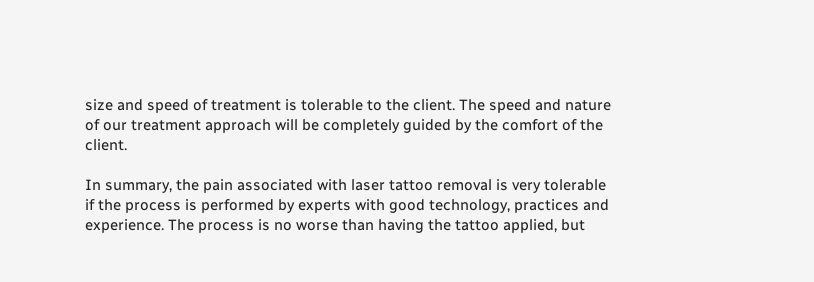size and speed of treatment is tolerable to the client. The speed and nature of our treatment approach will be completely guided by the comfort of the client.

In summary, the pain associated with laser tattoo removal is very tolerable if the process is performed by experts with good technology, practices and experience. The process is no worse than having the tattoo applied, but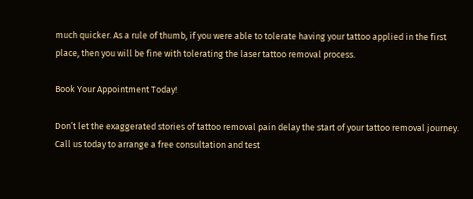much quicker. As a rule of thumb, if you were able to tolerate having your tattoo applied in the first place, then you will be fine with tolerating the laser tattoo removal process.

Book Your Appointment Today!

Don’t let the exaggerated stories of tattoo removal pain delay the start of your tattoo removal journey. Call us today to arrange a free consultation and test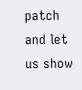patch and let us show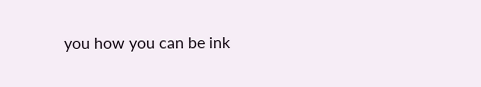you how you can be ink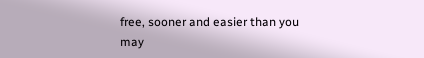free, sooner and easier than you may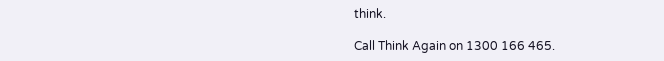think.

Call Think Again on 1300 166 465.